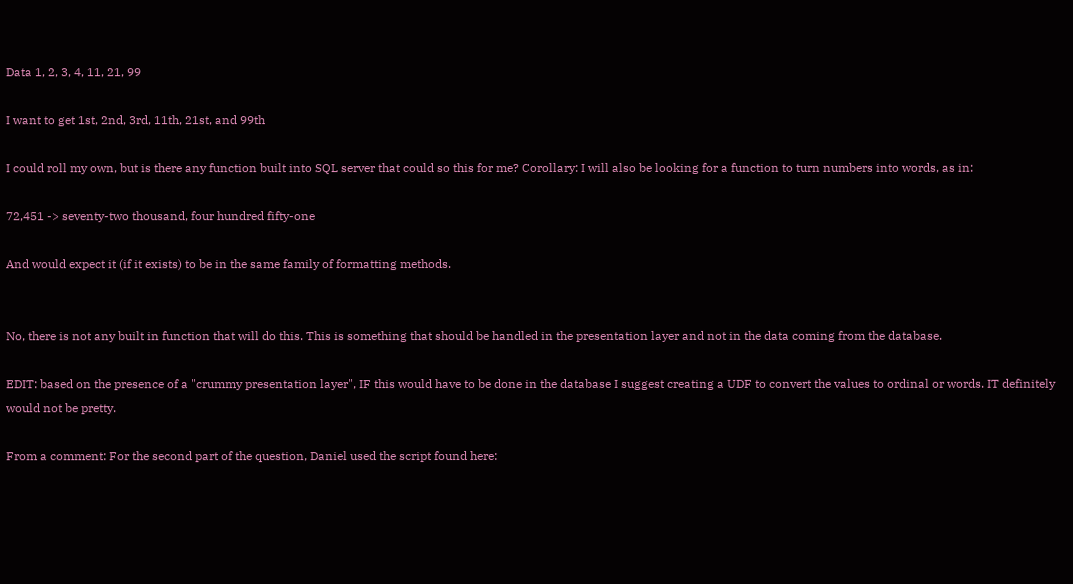Data 1, 2, 3, 4, 11, 21, 99

I want to get 1st, 2nd, 3rd, 11th, 21st, and 99th

I could roll my own, but is there any function built into SQL server that could so this for me? Corollary: I will also be looking for a function to turn numbers into words, as in:

72,451 -> seventy-two thousand, four hundred fifty-one

And would expect it (if it exists) to be in the same family of formatting methods.


No, there is not any built in function that will do this. This is something that should be handled in the presentation layer and not in the data coming from the database.

EDIT: based on the presence of a "crummy presentation layer", IF this would have to be done in the database I suggest creating a UDF to convert the values to ordinal or words. IT definitely would not be pretty.

From a comment: For the second part of the question, Daniel used the script found here: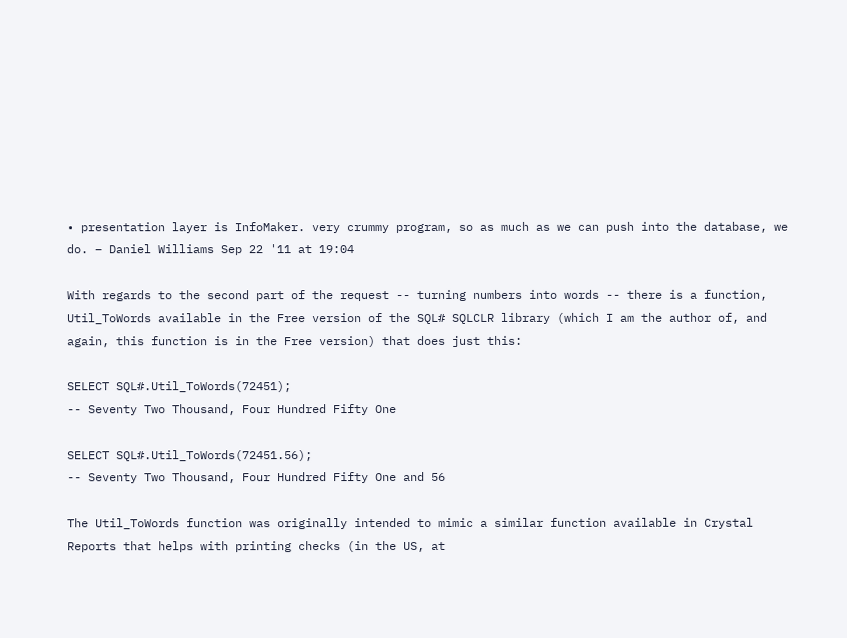• presentation layer is InfoMaker. very crummy program, so as much as we can push into the database, we do. – Daniel Williams Sep 22 '11 at 19:04

With regards to the second part of the request -- turning numbers into words -- there is a function, Util_ToWords available in the Free version of the SQL# SQLCLR library (which I am the author of, and again, this function is in the Free version) that does just this:

SELECT SQL#.Util_ToWords(72451);
-- Seventy Two Thousand, Four Hundred Fifty One

SELECT SQL#.Util_ToWords(72451.56);
-- Seventy Two Thousand, Four Hundred Fifty One and 56

The Util_ToWords function was originally intended to mimic a similar function available in Crystal Reports that helps with printing checks (in the US, at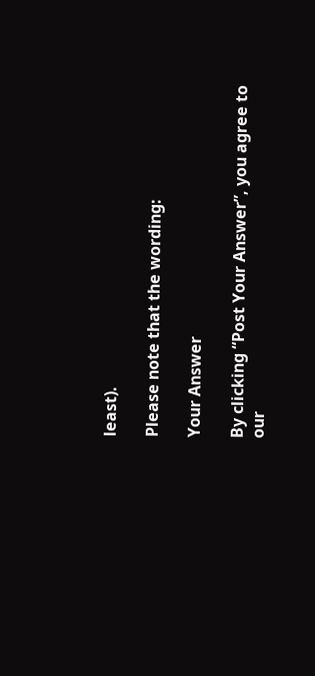least).

Please note that the wording:

Your Answer

By clicking “Post Your Answer”, you agree to our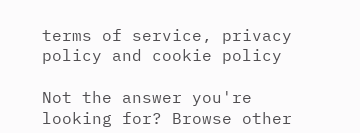terms of service, privacy policy and cookie policy

Not the answer you're looking for? Browse other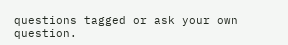questions tagged or ask your own question.